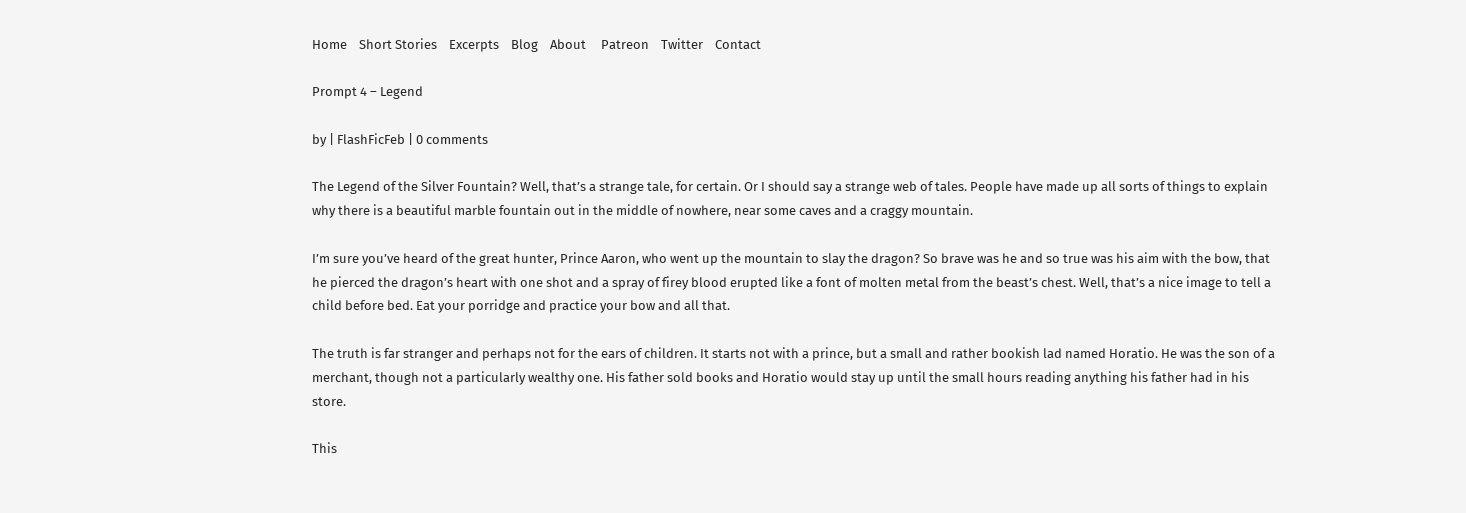Home    Short Stories    Excerpts    Blog    About     Patreon    Twitter    Contact

Prompt 4 – Legend

by | FlashFicFeb | 0 comments

The Legend of the Silver Fountain? Well, that’s a strange tale, for certain. Or I should say a strange web of tales. People have made up all sorts of things to explain why there is a beautiful marble fountain out in the middle of nowhere, near some caves and a craggy mountain.

I’m sure you’ve heard of the great hunter, Prince Aaron, who went up the mountain to slay the dragon? So brave was he and so true was his aim with the bow, that he pierced the dragon’s heart with one shot and a spray of firey blood erupted like a font of molten metal from the beast’s chest. Well, that’s a nice image to tell a child before bed. Eat your porridge and practice your bow and all that.

The truth is far stranger and perhaps not for the ears of children. It starts not with a prince, but a small and rather bookish lad named Horatio. He was the son of a merchant, though not a particularly wealthy one. His father sold books and Horatio would stay up until the small hours reading anything his father had in his store.

This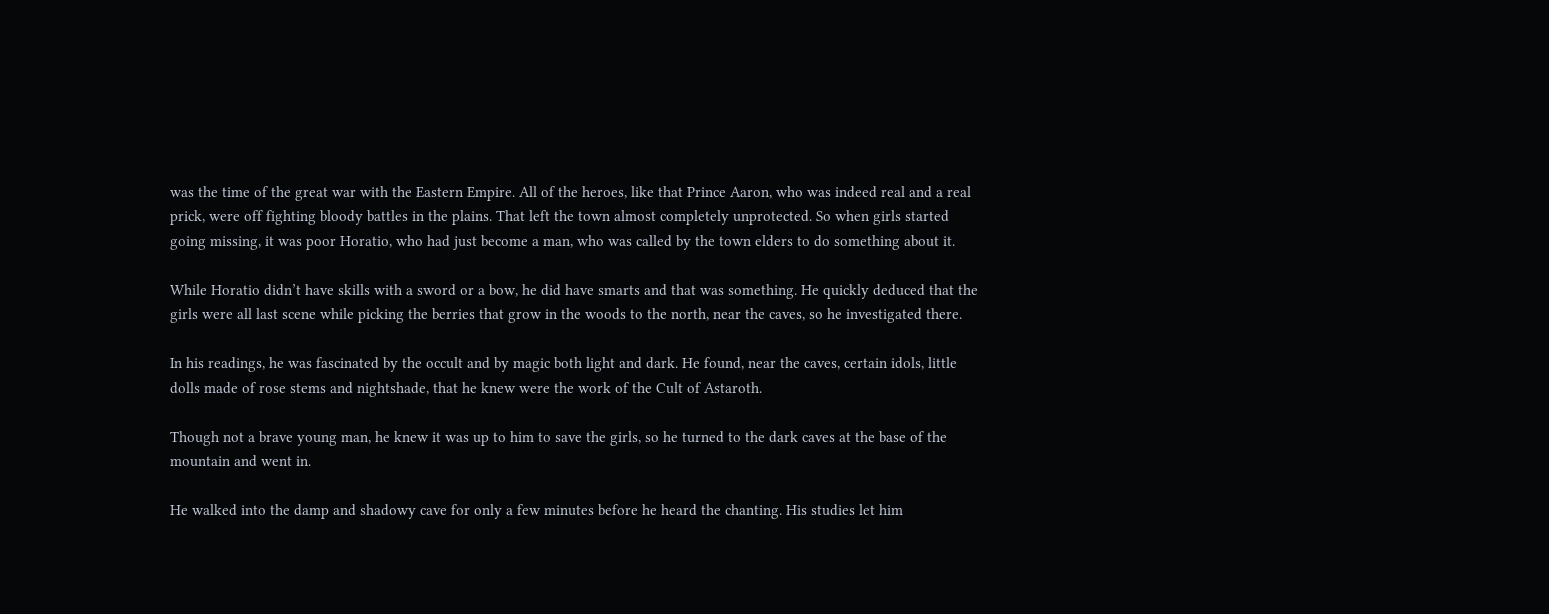was the time of the great war with the Eastern Empire. All of the heroes, like that Prince Aaron, who was indeed real and a real prick, were off fighting bloody battles in the plains. That left the town almost completely unprotected. So when girls started going missing, it was poor Horatio, who had just become a man, who was called by the town elders to do something about it.

While Horatio didn’t have skills with a sword or a bow, he did have smarts and that was something. He quickly deduced that the girls were all last scene while picking the berries that grow in the woods to the north, near the caves, so he investigated there.

In his readings, he was fascinated by the occult and by magic both light and dark. He found, near the caves, certain idols, little dolls made of rose stems and nightshade, that he knew were the work of the Cult of Astaroth.

Though not a brave young man, he knew it was up to him to save the girls, so he turned to the dark caves at the base of the mountain and went in.

He walked into the damp and shadowy cave for only a few minutes before he heard the chanting. His studies let him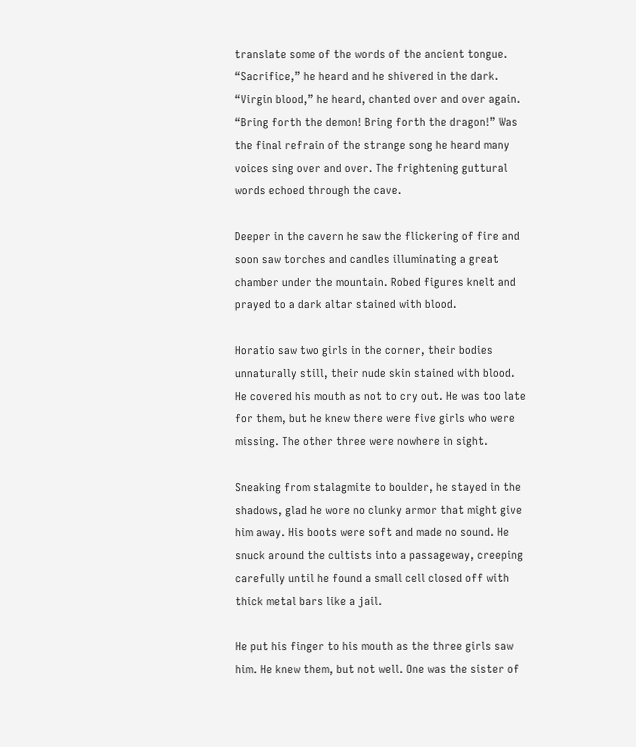translate some of the words of the ancient tongue. “Sacrifice,” he heard and he shivered in the dark. “Virgin blood,” he heard, chanted over and over again. “Bring forth the demon! Bring forth the dragon!” Was the final refrain of the strange song he heard many voices sing over and over. The frightening guttural words echoed through the cave.

Deeper in the cavern he saw the flickering of fire and soon saw torches and candles illuminating a great chamber under the mountain. Robed figures knelt and prayed to a dark altar stained with blood.

Horatio saw two girls in the corner, their bodies unnaturally still, their nude skin stained with blood. He covered his mouth as not to cry out. He was too late for them, but he knew there were five girls who were missing. The other three were nowhere in sight.

Sneaking from stalagmite to boulder, he stayed in the shadows, glad he wore no clunky armor that might give him away. His boots were soft and made no sound. He snuck around the cultists into a passageway, creeping carefully until he found a small cell closed off with thick metal bars like a jail.

He put his finger to his mouth as the three girls saw him. He knew them, but not well. One was the sister of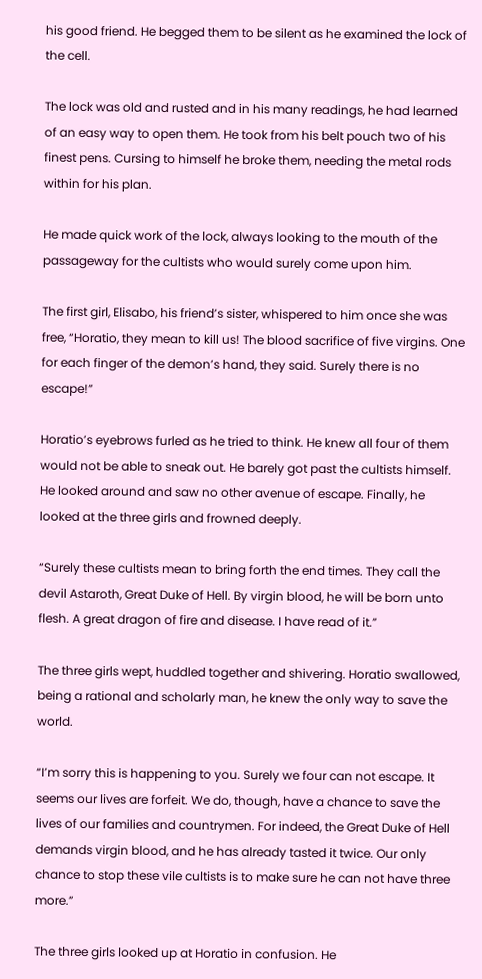his good friend. He begged them to be silent as he examined the lock of the cell.

The lock was old and rusted and in his many readings, he had learned of an easy way to open them. He took from his belt pouch two of his finest pens. Cursing to himself he broke them, needing the metal rods within for his plan.

He made quick work of the lock, always looking to the mouth of the passageway for the cultists who would surely come upon him.

The first girl, Elisabo, his friend’s sister, whispered to him once she was free, “Horatio, they mean to kill us! The blood sacrifice of five virgins. One for each finger of the demon’s hand, they said. Surely there is no escape!”

Horatio’s eyebrows furled as he tried to think. He knew all four of them would not be able to sneak out. He barely got past the cultists himself. He looked around and saw no other avenue of escape. Finally, he looked at the three girls and frowned deeply.

“Surely these cultists mean to bring forth the end times. They call the devil Astaroth, Great Duke of Hell. By virgin blood, he will be born unto flesh. A great dragon of fire and disease. I have read of it.”

The three girls wept, huddled together and shivering. Horatio swallowed, being a rational and scholarly man, he knew the only way to save the world.

“I’m sorry this is happening to you. Surely we four can not escape. It seems our lives are forfeit. We do, though, have a chance to save the lives of our families and countrymen. For indeed, the Great Duke of Hell demands virgin blood, and he has already tasted it twice. Our only chance to stop these vile cultists is to make sure he can not have three more.”

The three girls looked up at Horatio in confusion. He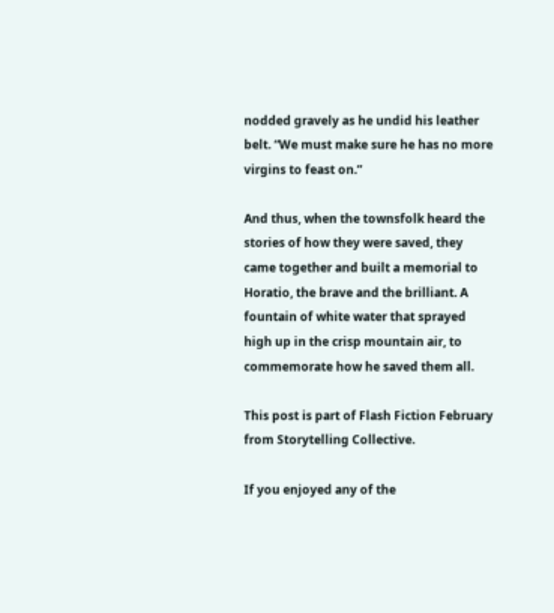nodded gravely as he undid his leather belt. “We must make sure he has no more virgins to feast on.”

And thus, when the townsfolk heard the stories of how they were saved, they came together and built a memorial to Horatio, the brave and the brilliant. A fountain of white water that sprayed high up in the crisp mountain air, to commemorate how he saved them all.

This post is part of Flash Fiction February from Storytelling Collective.

If you enjoyed any of the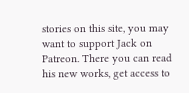stories on this site, you may want to support Jack on Patreon. There you can read his new works, get access to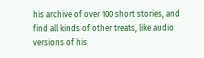his archive of over 100 short stories, and find all kinds of other treats, like audio versions of his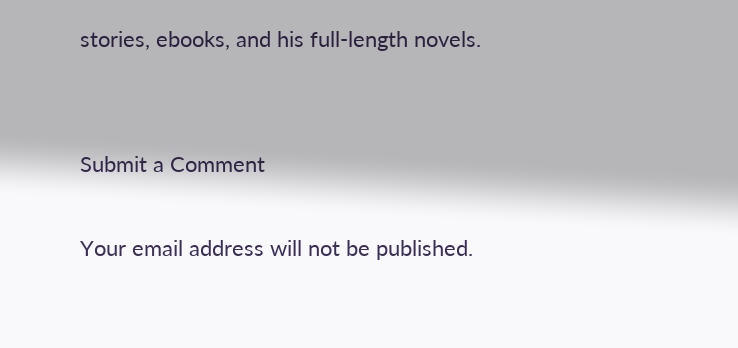stories, ebooks, and his full-length novels.


Submit a Comment

Your email address will not be published.